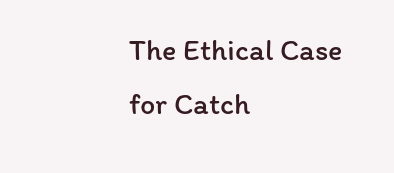The Ethical Case for Catch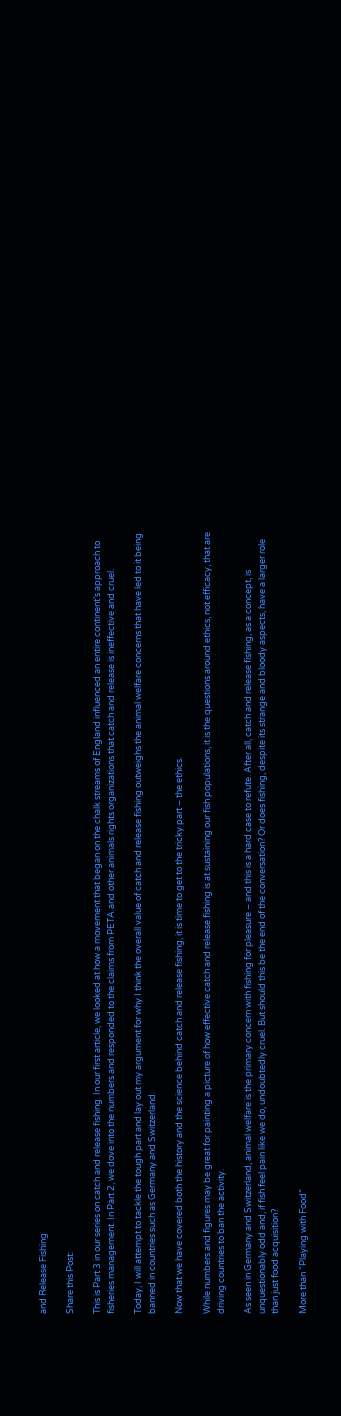and Release Fishing

Share this Post:

This is Part 3 in our series on catch and release fishing. In our first article, we looked at how a movement that began on the chalk streams of England influenced an entire continent’s approach to fisheries management. In Part 2, we dove into the numbers and responded to the claims from PETA and other animals rights organizations that catch and release is ineffective and cruel.

Today, I will attempt to tackle the tough part and lay out my argument for why I think the overall value of catch and release fishing outweighs the animal welfare concerns that have led to it being banned in countries such as Germany and Switzerland.

Now that we have covered both the history and the science behind catch and release fishing, it is time to get to the tricky part – the ethics.

While numbers and figures may be great for painting a picture of how effective catch and release fishing is at sustaining our fish populations, it is the questions around ethics, not efficacy, that are driving countries to ban the activity.

As seen in Germany and Switzerland, animal welfare is the primary concern with fishing for pleasure – and this is a hard case to refute. After all, catch and release fishing, as a concept, is unquestionably odd and, if fish feel pain like we do, undoubtedly cruel. But should this be the end of the conversation? Or does fishing, despite its strange and bloody aspects, have a larger role than just food acquisition?

More than “Playing with Food”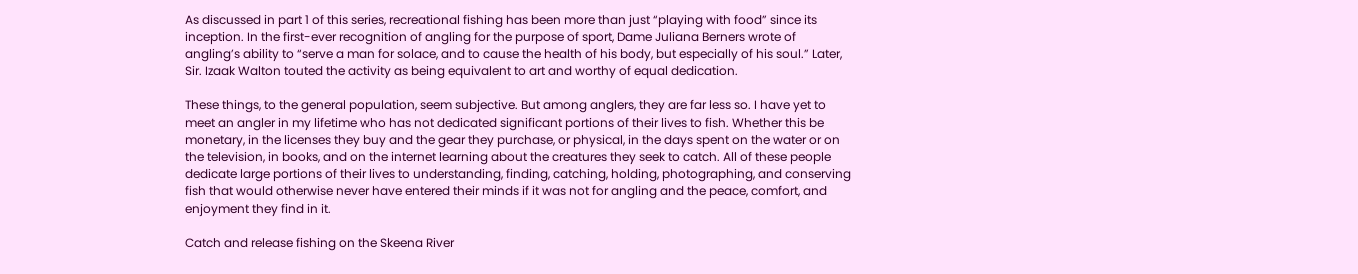As discussed in part 1 of this series, recreational fishing has been more than just “playing with food” since its inception. In the first-ever recognition of angling for the purpose of sport, Dame Juliana Berners wrote of angling’s ability to “serve a man for solace, and to cause the health of his body, but especially of his soul.” Later, Sir. Izaak Walton touted the activity as being equivalent to art and worthy of equal dedication.

These things, to the general population, seem subjective. But among anglers, they are far less so. I have yet to meet an angler in my lifetime who has not dedicated significant portions of their lives to fish. Whether this be monetary, in the licenses they buy and the gear they purchase, or physical, in the days spent on the water or on the television, in books, and on the internet learning about the creatures they seek to catch. All of these people dedicate large portions of their lives to understanding, finding, catching, holding, photographing, and conserving fish that would otherwise never have entered their minds if it was not for angling and the peace, comfort, and enjoyment they find in it.

Catch and release fishing on the Skeena River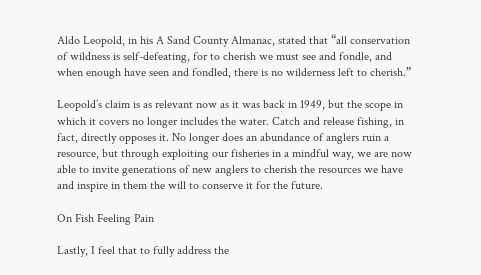Aldo Leopold, in his A Sand County Almanac, stated that “all conservation of wildness is self-defeating, for to cherish we must see and fondle, and when enough have seen and fondled, there is no wilderness left to cherish.”

Leopold’s claim is as relevant now as it was back in 1949, but the scope in which it covers no longer includes the water. Catch and release fishing, in fact, directly opposes it. No longer does an abundance of anglers ruin a resource, but through exploiting our fisheries in a mindful way, we are now able to invite generations of new anglers to cherish the resources we have and inspire in them the will to conserve it for the future.

On Fish Feeling Pain

Lastly, I feel that to fully address the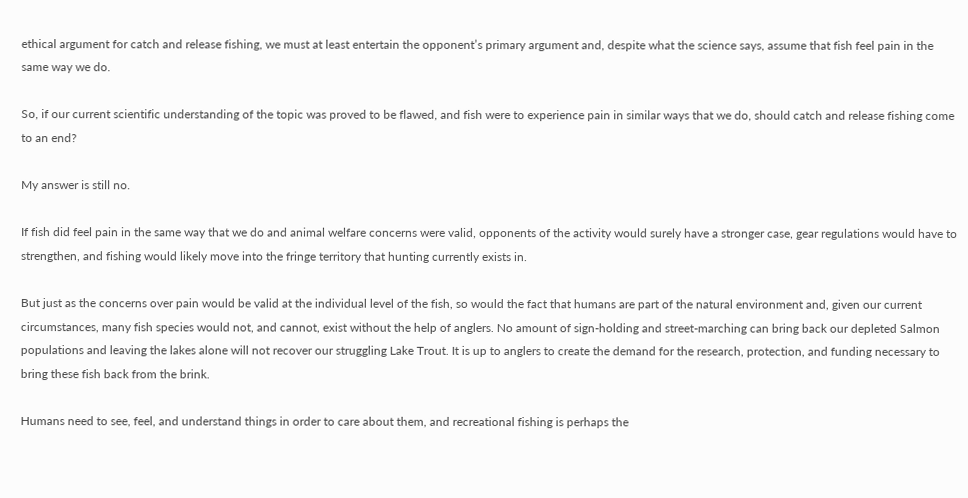ethical argument for catch and release fishing, we must at least entertain the opponent’s primary argument and, despite what the science says, assume that fish feel pain in the same way we do.

So, if our current scientific understanding of the topic was proved to be flawed, and fish were to experience pain in similar ways that we do, should catch and release fishing come to an end?

My answer is still no.

If fish did feel pain in the same way that we do and animal welfare concerns were valid, opponents of the activity would surely have a stronger case, gear regulations would have to strengthen, and fishing would likely move into the fringe territory that hunting currently exists in.

But just as the concerns over pain would be valid at the individual level of the fish, so would the fact that humans are part of the natural environment and, given our current circumstances, many fish species would not, and cannot, exist without the help of anglers. No amount of sign-holding and street-marching can bring back our depleted Salmon populations and leaving the lakes alone will not recover our struggling Lake Trout. It is up to anglers to create the demand for the research, protection, and funding necessary to bring these fish back from the brink.

Humans need to see, feel, and understand things in order to care about them, and recreational fishing is perhaps the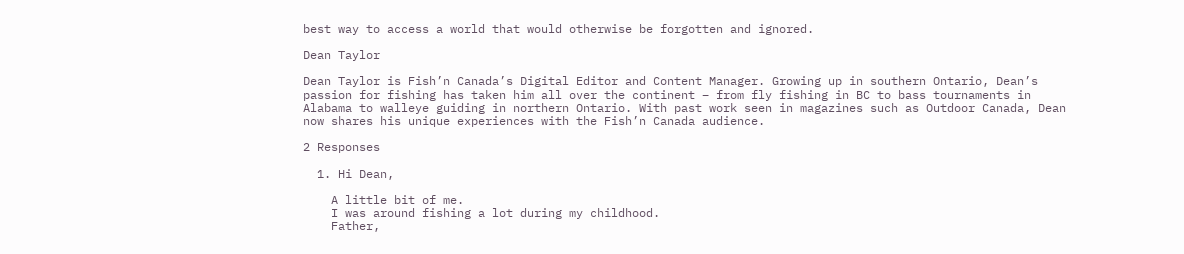best way to access a world that would otherwise be forgotten and ignored.

Dean Taylor

Dean Taylor is Fish’n Canada’s Digital Editor and Content Manager. Growing up in southern Ontario, Dean’s passion for fishing has taken him all over the continent – from fly fishing in BC to bass tournaments in Alabama to walleye guiding in northern Ontario. With past work seen in magazines such as Outdoor Canada, Dean now shares his unique experiences with the Fish’n Canada audience.

2 Responses

  1. Hi Dean,

    A little bit of me.
    I was around fishing a lot during my childhood.
    Father,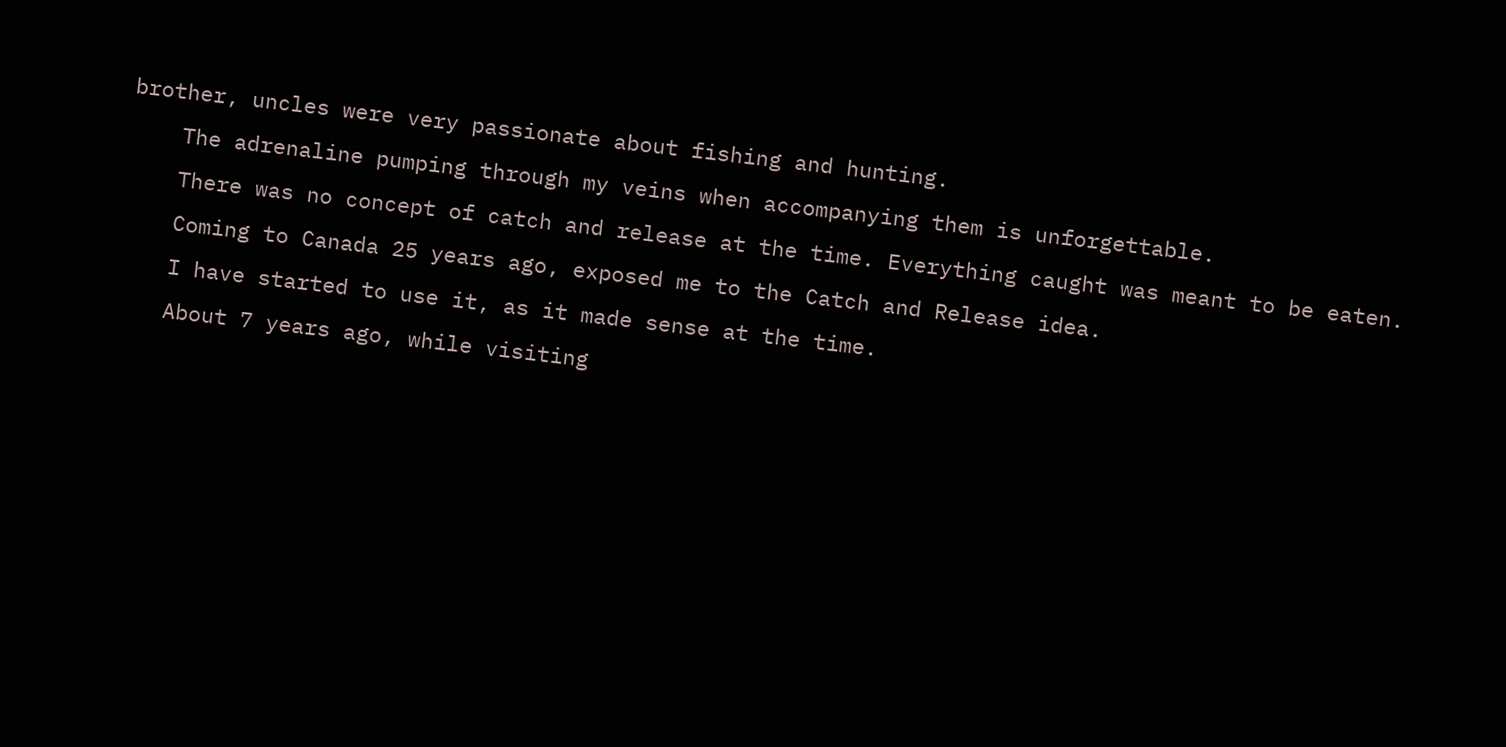brother, uncles were very passionate about fishing and hunting.
    The adrenaline pumping through my veins when accompanying them is unforgettable.
    There was no concept of catch and release at the time. Everything caught was meant to be eaten.
    Coming to Canada 25 years ago, exposed me to the Catch and Release idea.
    I have started to use it, as it made sense at the time.
    About 7 years ago, while visiting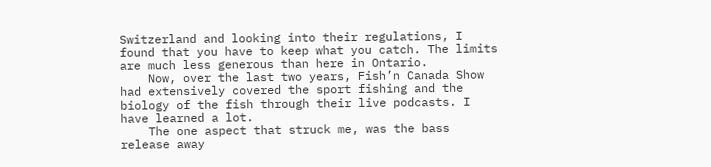Switzerland and looking into their regulations, I found that you have to keep what you catch. The limits are much less generous than here in Ontario.
    Now, over the last two years, Fish’n Canada Show had extensively covered the sport fishing and the biology of the fish through their live podcasts. I have learned a lot.
    The one aspect that struck me, was the bass release away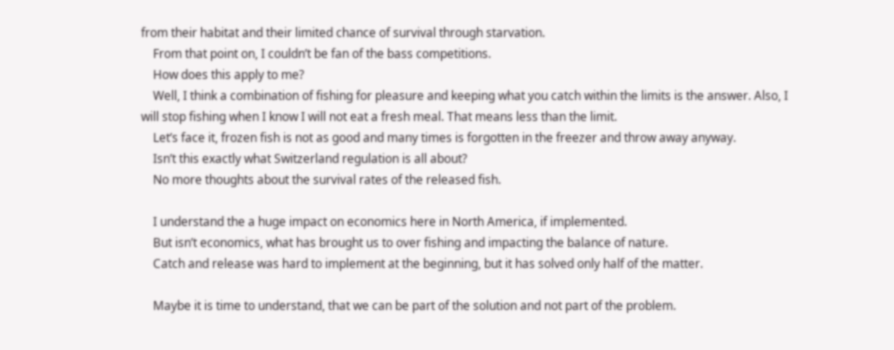from their habitat and their limited chance of survival through starvation.
    From that point on, I couldn’t be fan of the bass competitions.
    How does this apply to me?
    Well, I think a combination of fishing for pleasure and keeping what you catch within the limits is the answer. Also, I will stop fishing when I know I will not eat a fresh meal. That means less than the limit.
    Let’s face it, frozen fish is not as good and many times is forgotten in the freezer and throw away anyway.
    Isn’t this exactly what Switzerland regulation is all about?
    No more thoughts about the survival rates of the released fish.

    I understand the a huge impact on economics here in North America, if implemented.
    But isn’t economics, what has brought us to over fishing and impacting the balance of nature.
    Catch and release was hard to implement at the beginning, but it has solved only half of the matter.

    Maybe it is time to understand, that we can be part of the solution and not part of the problem.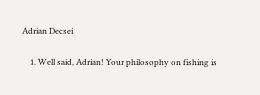Adrian Decsei

    1. Well said, Adrian! Your philosophy on fishing is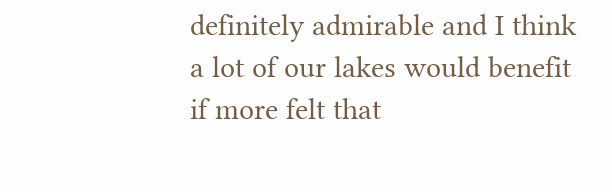definitely admirable and I think a lot of our lakes would benefit if more felt that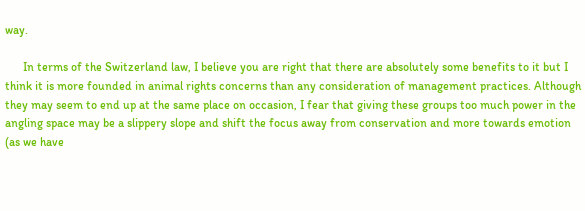way.

      In terms of the Switzerland law, I believe you are right that there are absolutely some benefits to it but I think it is more founded in animal rights concerns than any consideration of management practices. Although they may seem to end up at the same place on occasion, I fear that giving these groups too much power in the angling space may be a slippery slope and shift the focus away from conservation and more towards emotion (as we have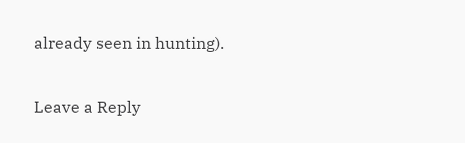already seen in hunting).

Leave a Reply